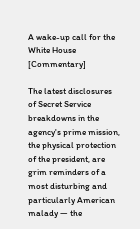A wake-up call for the White House [Commentary]

The latest disclosures of Secret Service breakdowns in the agency's prime mission, the physical protection of the president, are grim reminders of a most disturbing and particularly American malady — the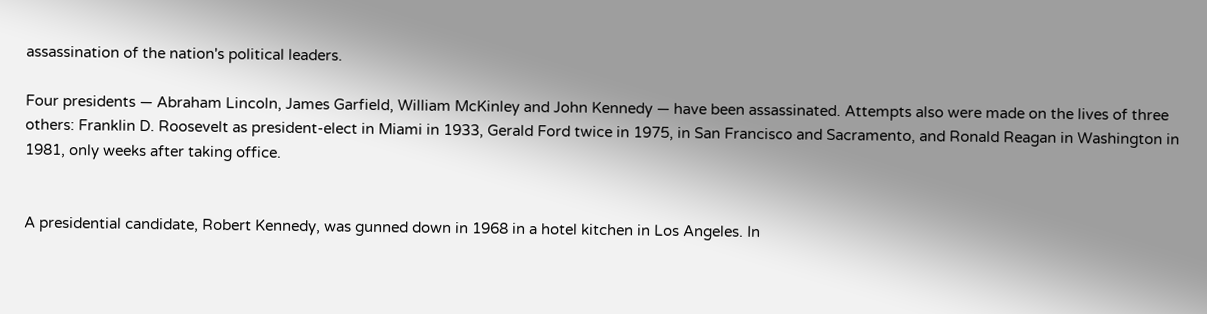assassination of the nation's political leaders.

Four presidents — Abraham Lincoln, James Garfield, William McKinley and John Kennedy — have been assassinated. Attempts also were made on the lives of three others: Franklin D. Roosevelt as president-elect in Miami in 1933, Gerald Ford twice in 1975, in San Francisco and Sacramento, and Ronald Reagan in Washington in 1981, only weeks after taking office.


A presidential candidate, Robert Kennedy, was gunned down in 1968 in a hotel kitchen in Los Angeles. In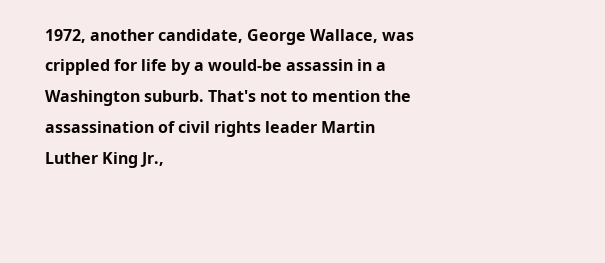1972, another candidate, George Wallace, was crippled for life by a would-be assassin in a Washington suburb. That's not to mention the assassination of civil rights leader Martin Luther King Jr.,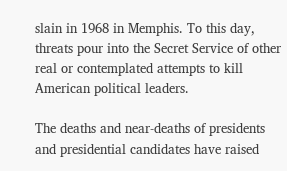slain in 1968 in Memphis. To this day, threats pour into the Secret Service of other real or contemplated attempts to kill American political leaders.

The deaths and near-deaths of presidents and presidential candidates have raised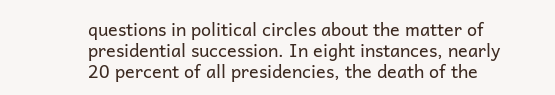questions in political circles about the matter of presidential succession. In eight instances, nearly 20 percent of all presidencies, the death of the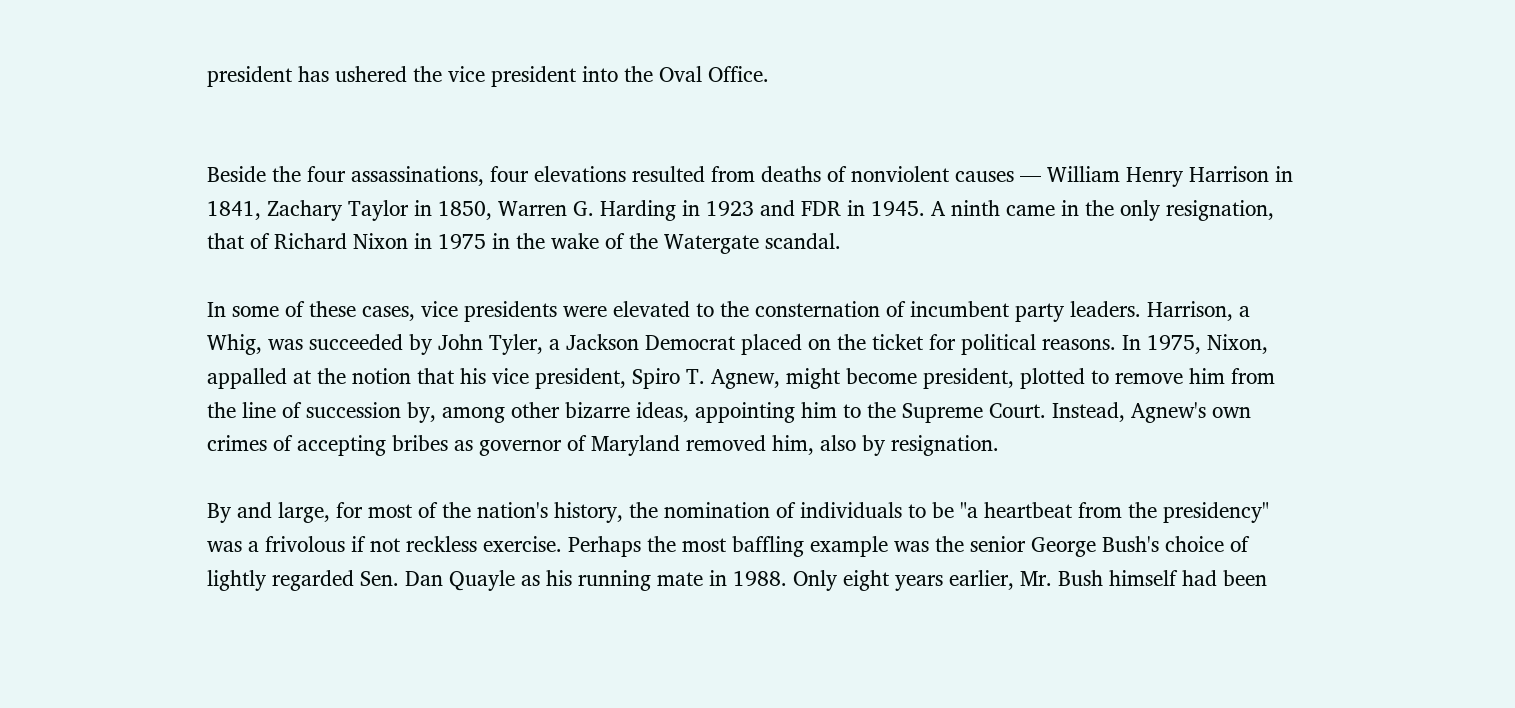president has ushered the vice president into the Oval Office.


Beside the four assassinations, four elevations resulted from deaths of nonviolent causes — William Henry Harrison in 1841, Zachary Taylor in 1850, Warren G. Harding in 1923 and FDR in 1945. A ninth came in the only resignation, that of Richard Nixon in 1975 in the wake of the Watergate scandal.

In some of these cases, vice presidents were elevated to the consternation of incumbent party leaders. Harrison, a Whig, was succeeded by John Tyler, a Jackson Democrat placed on the ticket for political reasons. In 1975, Nixon, appalled at the notion that his vice president, Spiro T. Agnew, might become president, plotted to remove him from the line of succession by, among other bizarre ideas, appointing him to the Supreme Court. Instead, Agnew's own crimes of accepting bribes as governor of Maryland removed him, also by resignation.

By and large, for most of the nation's history, the nomination of individuals to be "a heartbeat from the presidency" was a frivolous if not reckless exercise. Perhaps the most baffling example was the senior George Bush's choice of lightly regarded Sen. Dan Quayle as his running mate in 1988. Only eight years earlier, Mr. Bush himself had been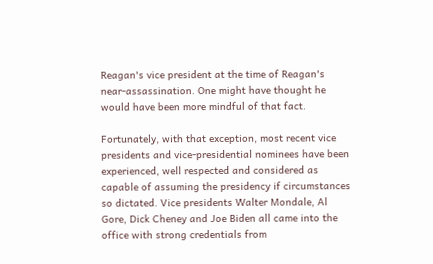Reagan's vice president at the time of Reagan's near-assassination. One might have thought he would have been more mindful of that fact.

Fortunately, with that exception, most recent vice presidents and vice-presidential nominees have been experienced, well respected and considered as capable of assuming the presidency if circumstances so dictated. Vice presidents Walter Mondale, Al Gore, Dick Cheney and Joe Biden all came into the office with strong credentials from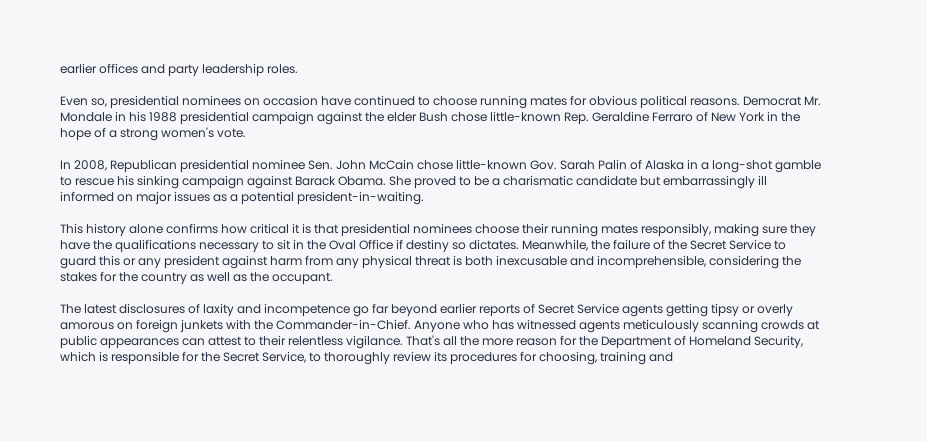earlier offices and party leadership roles.

Even so, presidential nominees on occasion have continued to choose running mates for obvious political reasons. Democrat Mr. Mondale in his 1988 presidential campaign against the elder Bush chose little-known Rep. Geraldine Ferraro of New York in the hope of a strong women's vote.

In 2008, Republican presidential nominee Sen. John McCain chose little-known Gov. Sarah Palin of Alaska in a long-shot gamble to rescue his sinking campaign against Barack Obama. She proved to be a charismatic candidate but embarrassingly ill informed on major issues as a potential president-in-waiting.

This history alone confirms how critical it is that presidential nominees choose their running mates responsibly, making sure they have the qualifications necessary to sit in the Oval Office if destiny so dictates. Meanwhile, the failure of the Secret Service to guard this or any president against harm from any physical threat is both inexcusable and incomprehensible, considering the stakes for the country as well as the occupant.

The latest disclosures of laxity and incompetence go far beyond earlier reports of Secret Service agents getting tipsy or overly amorous on foreign junkets with the Commander-in-Chief. Anyone who has witnessed agents meticulously scanning crowds at public appearances can attest to their relentless vigilance. That's all the more reason for the Department of Homeland Security, which is responsible for the Secret Service, to thoroughly review its procedures for choosing, training and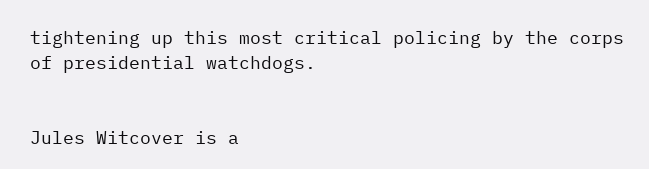tightening up this most critical policing by the corps of presidential watchdogs.


Jules Witcover is a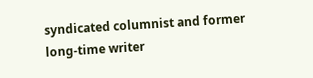syndicated columnist and former long-time writer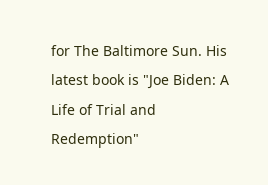for The Baltimore Sun. His latest book is "Joe Biden: A Life of Trial and Redemption"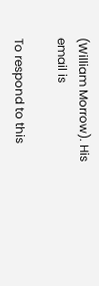(William Morrow). His email is

To respond to this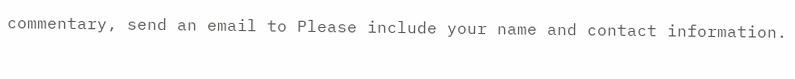commentary, send an email to Please include your name and contact information.